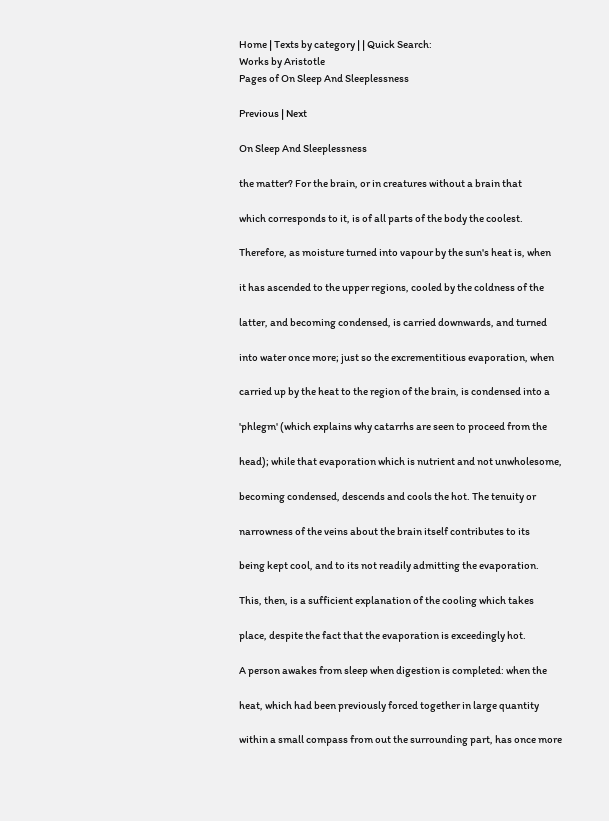Home | Texts by category | | Quick Search:
Works by Aristotle
Pages of On Sleep And Sleeplessness

Previous | Next

On Sleep And Sleeplessness

the matter? For the brain, or in creatures without a brain that

which corresponds to it, is of all parts of the body the coolest.

Therefore, as moisture turned into vapour by the sun's heat is, when

it has ascended to the upper regions, cooled by the coldness of the

latter, and becoming condensed, is carried downwards, and turned

into water once more; just so the excrementitious evaporation, when

carried up by the heat to the region of the brain, is condensed into a

'phlegm' (which explains why catarrhs are seen to proceed from the

head); while that evaporation which is nutrient and not unwholesome,

becoming condensed, descends and cools the hot. The tenuity or

narrowness of the veins about the brain itself contributes to its

being kept cool, and to its not readily admitting the evaporation.

This, then, is a sufficient explanation of the cooling which takes

place, despite the fact that the evaporation is exceedingly hot.

A person awakes from sleep when digestion is completed: when the

heat, which had been previously forced together in large quantity

within a small compass from out the surrounding part, has once more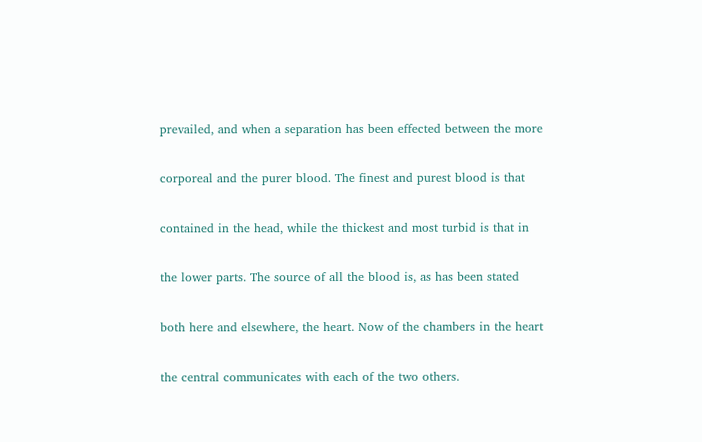prevailed, and when a separation has been effected between the more

corporeal and the purer blood. The finest and purest blood is that

contained in the head, while the thickest and most turbid is that in

the lower parts. The source of all the blood is, as has been stated

both here and elsewhere, the heart. Now of the chambers in the heart

the central communicates with each of the two others.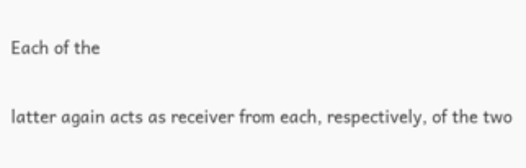Each of the

latter again acts as receiver from each, respectively, of the two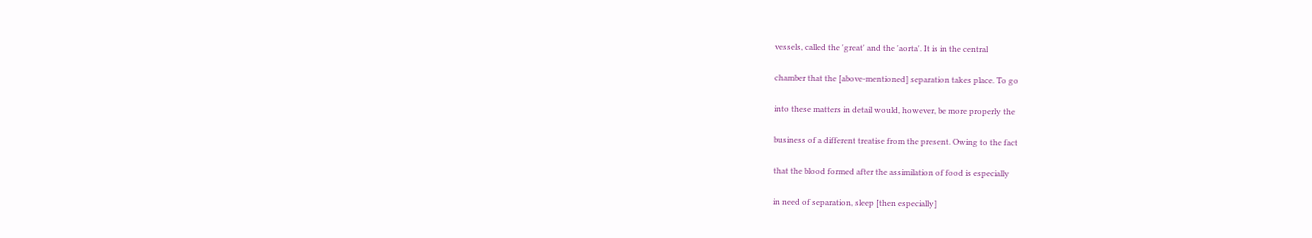vessels, called the 'great' and the 'aorta'. It is in the central

chamber that the [above-mentioned] separation takes place. To go

into these matters in detail would, however, be more properly the

business of a different treatise from the present. Owing to the fact

that the blood formed after the assimilation of food is especially

in need of separation, sleep [then especially]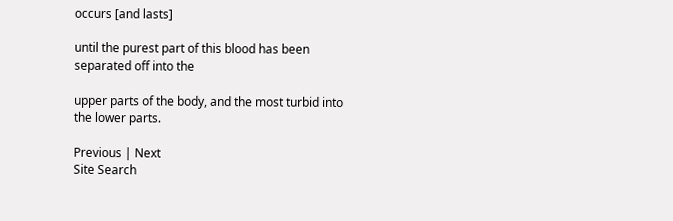occurs [and lasts]

until the purest part of this blood has been separated off into the

upper parts of the body, and the most turbid into the lower parts.

Previous | Next
Site Search